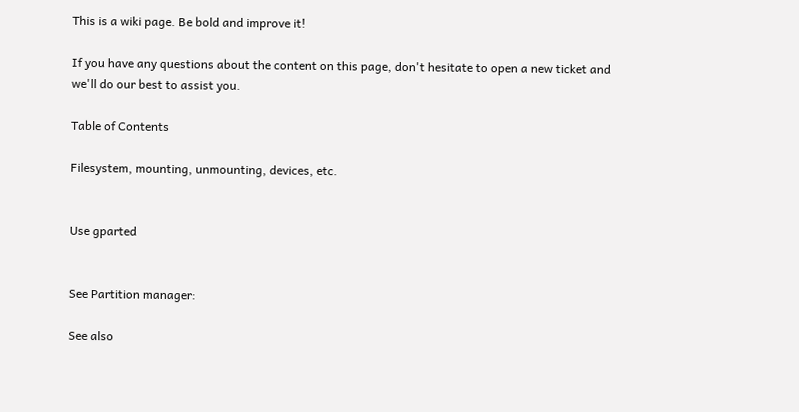This is a wiki page. Be bold and improve it!

If you have any questions about the content on this page, don't hesitate to open a new ticket and we'll do our best to assist you.

Table of Contents

Filesystem, mounting, unmounting, devices, etc.


Use gparted


See Partition manager:

See also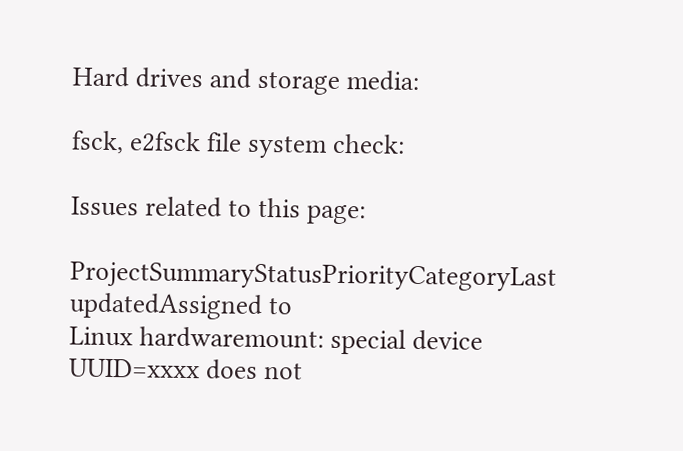Hard drives and storage media:

fsck, e2fsck file system check:

Issues related to this page:

ProjectSummaryStatusPriorityCategoryLast updatedAssigned to
Linux hardwaremount: special device UUID=xxxx does not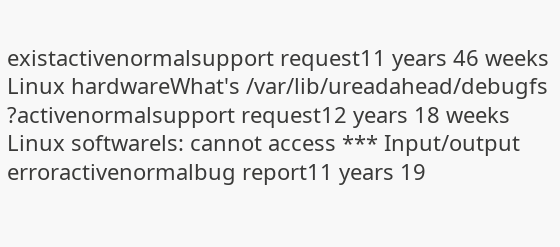existactivenormalsupport request11 years 46 weeks
Linux hardwareWhat's /var/lib/ureadahead/debugfs ?activenormalsupport request12 years 18 weeks
Linux softwarels: cannot access *** Input/output erroractivenormalbug report11 years 19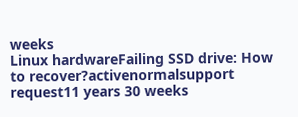weeks
Linux hardwareFailing SSD drive: How to recover?activenormalsupport request11 years 30 weeks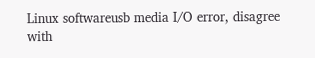Linux softwareusb media I/O error, disagree with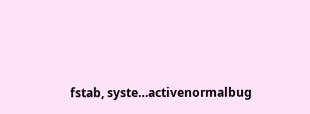fstab, syste…activenormalbug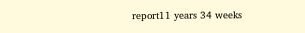report11 years 34 weeks